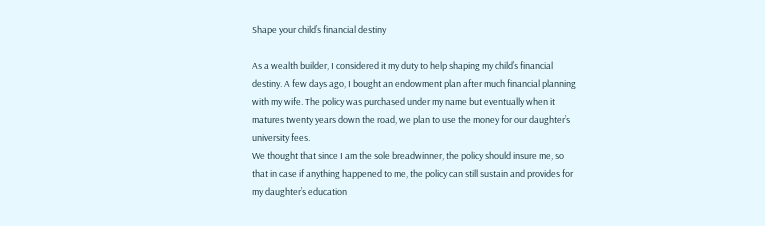Shape your child’s financial destiny

As a wealth builder, I considered it my duty to help shaping my child’s financial destiny. A few days ago, I bought an endowment plan after much financial planning with my wife. The policy was purchased under my name but eventually when it matures twenty years down the road, we plan to use the money for our daughter’s university fees.
We thought that since I am the sole breadwinner, the policy should insure me, so that in case if anything happened to me, the policy can still sustain and provides for my daughter’s education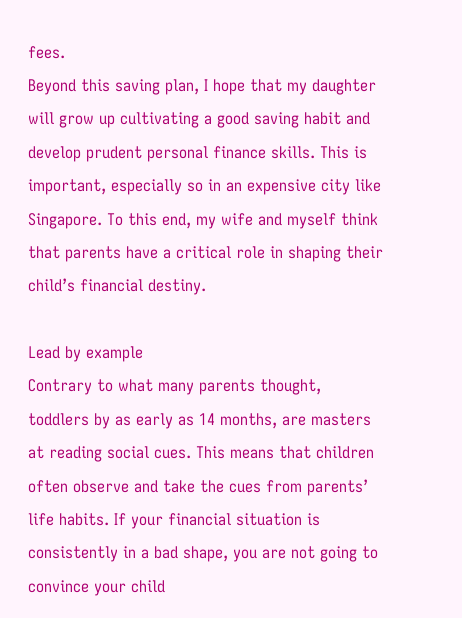fees.
Beyond this saving plan, I hope that my daughter will grow up cultivating a good saving habit and develop prudent personal finance skills. This is important, especially so in an expensive city like Singapore. To this end, my wife and myself think that parents have a critical role in shaping their child’s financial destiny.

Lead by example
Contrary to what many parents thought, toddlers by as early as 14 months, are masters at reading social cues. This means that children often observe and take the cues from parents’ life habits. If your financial situation is consistently in a bad shape, you are not going to convince your child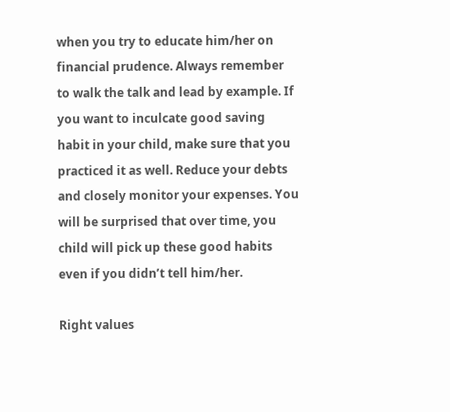when you try to educate him/her on financial prudence. Always remember to walk the talk and lead by example. If you want to inculcate good saving habit in your child, make sure that you practiced it as well. Reduce your debts and closely monitor your expenses. You will be surprised that over time, you child will pick up these good habits even if you didn’t tell him/her.

Right values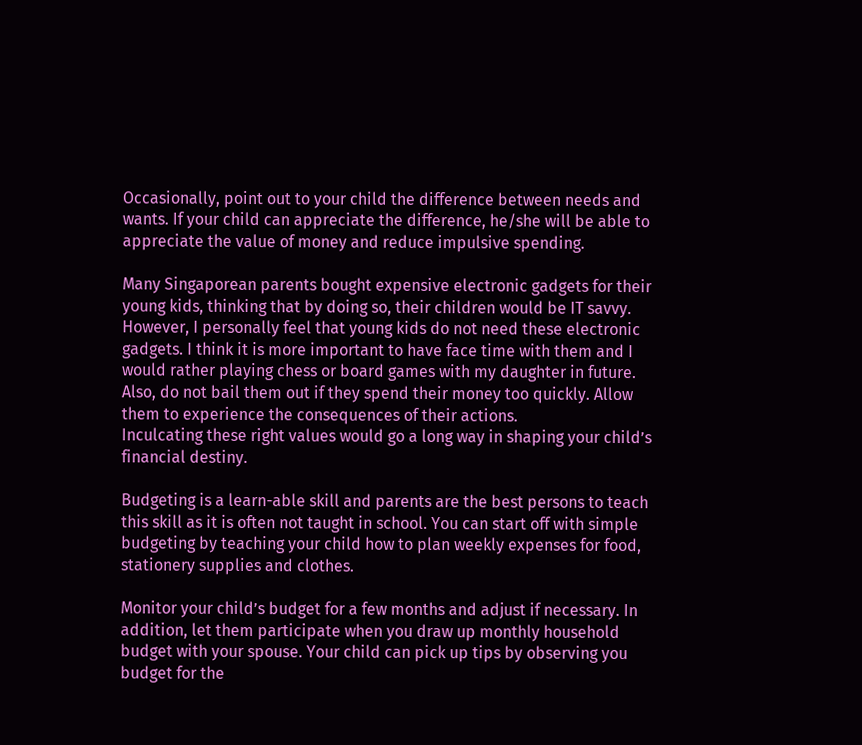Occasionally, point out to your child the difference between needs and wants. If your child can appreciate the difference, he/she will be able to appreciate the value of money and reduce impulsive spending.

Many Singaporean parents bought expensive electronic gadgets for their young kids, thinking that by doing so, their children would be IT savvy. However, I personally feel that young kids do not need these electronic gadgets. I think it is more important to have face time with them and I would rather playing chess or board games with my daughter in future. Also, do not bail them out if they spend their money too quickly. Allow them to experience the consequences of their actions.
Inculcating these right values would go a long way in shaping your child’s financial destiny.

Budgeting is a learn-able skill and parents are the best persons to teach this skill as it is often not taught in school. You can start off with simple budgeting by teaching your child how to plan weekly expenses for food, stationery supplies and clothes.

Monitor your child’s budget for a few months and adjust if necessary. In addition, let them participate when you draw up monthly household budget with your spouse. Your child can pick up tips by observing you budget for the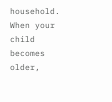household. When your child becomes older,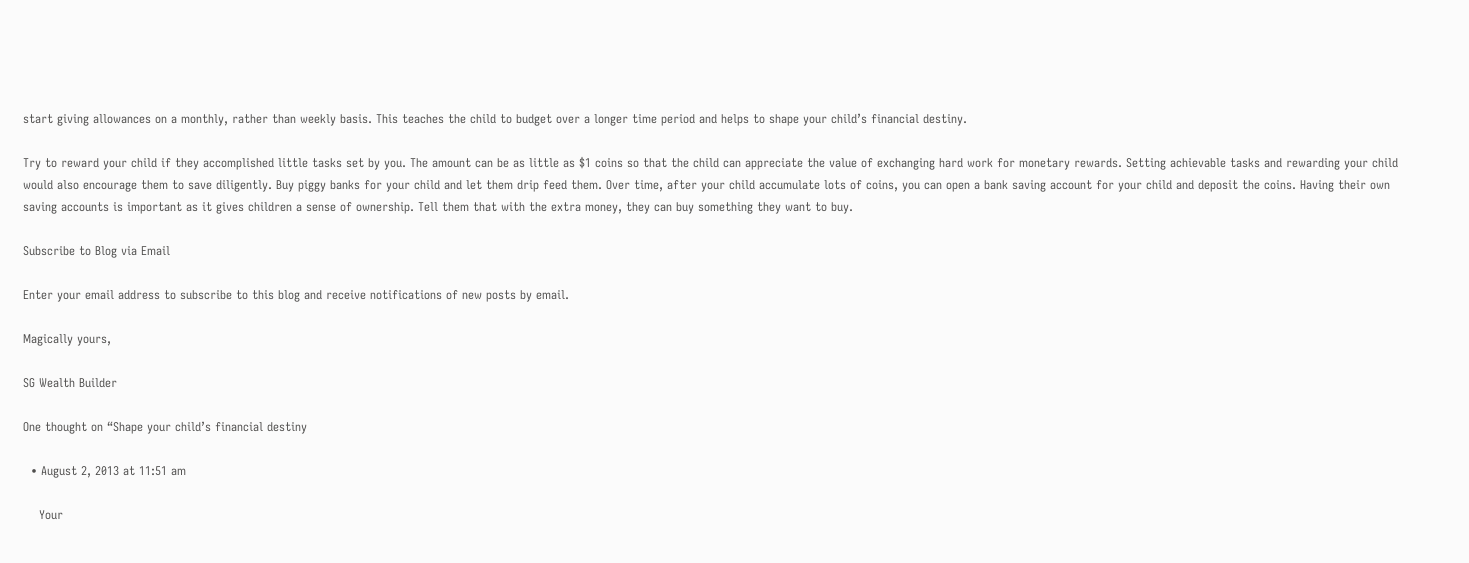start giving allowances on a monthly, rather than weekly basis. This teaches the child to budget over a longer time period and helps to shape your child’s financial destiny.

Try to reward your child if they accomplished little tasks set by you. The amount can be as little as $1 coins so that the child can appreciate the value of exchanging hard work for monetary rewards. Setting achievable tasks and rewarding your child would also encourage them to save diligently. Buy piggy banks for your child and let them drip feed them. Over time, after your child accumulate lots of coins, you can open a bank saving account for your child and deposit the coins. Having their own saving accounts is important as it gives children a sense of ownership. Tell them that with the extra money, they can buy something they want to buy.

Subscribe to Blog via Email

Enter your email address to subscribe to this blog and receive notifications of new posts by email.

Magically yours,

SG Wealth Builder

One thought on “Shape your child’s financial destiny

  • August 2, 2013 at 11:51 am

    Your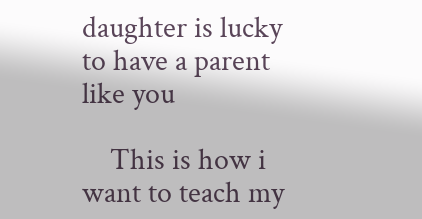daughter is lucky to have a parent like you

    This is how i want to teach my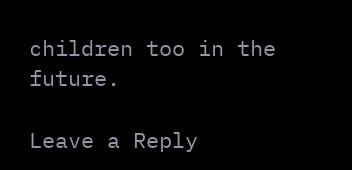children too in the future.

Leave a Reply